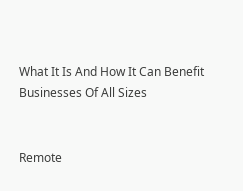What It Is And How It Can Benefit Businesses Of All Sizes


Remote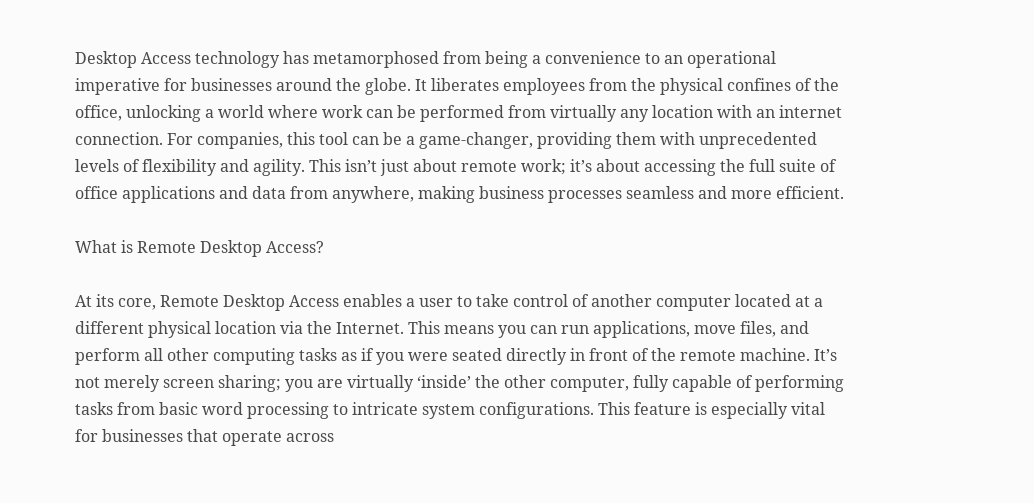Desktop Access technology has metamorphosed from being a convenience to an operational imperative for businesses around the globe. It liberates employees from the physical confines of the office, unlocking a world where work can be performed from virtually any location with an internet connection. For companies, this tool can be a game-changer, providing them with unprecedented levels of flexibility and agility. This isn’t just about remote work; it’s about accessing the full suite of office applications and data from anywhere, making business processes seamless and more efficient.

What is Remote Desktop Access?

At its core, Remote Desktop Access enables a user to take control of another computer located at a different physical location via the Internet. This means you can run applications, move files, and perform all other computing tasks as if you were seated directly in front of the remote machine. It’s not merely screen sharing; you are virtually ‘inside’ the other computer, fully capable of performing tasks from basic word processing to intricate system configurations. This feature is especially vital for businesses that operate across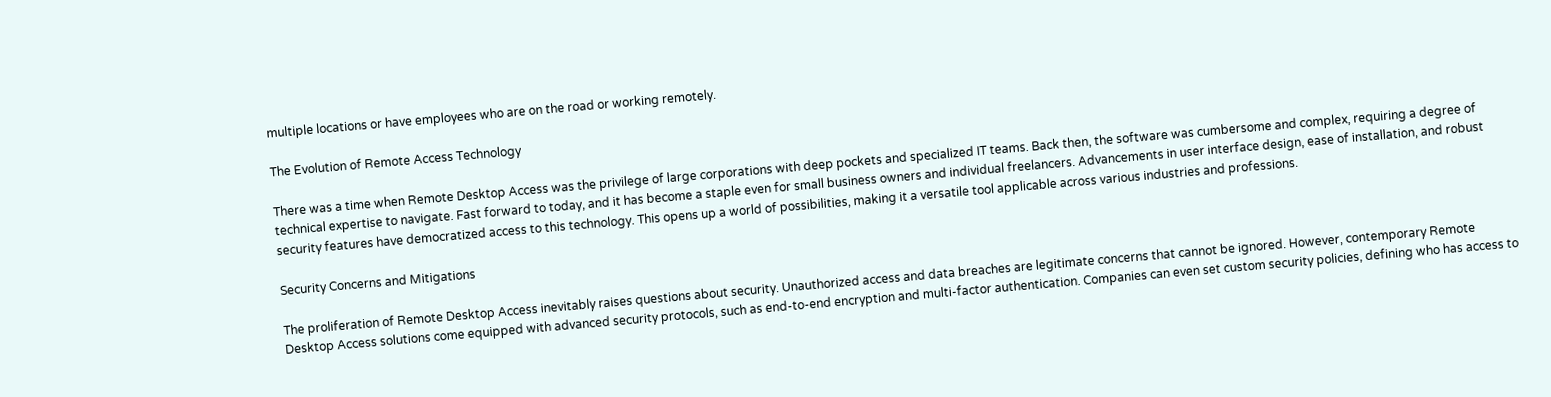multiple locations or have employees who are on the road or working remotely.

The Evolution of Remote Access Technology

There was a time when Remote Desktop Access was the privilege of large corporations with deep pockets and specialized IT teams. Back then, the software was cumbersome and complex, requiring a degree of technical expertise to navigate. Fast forward to today, and it has become a staple even for small business owners and individual freelancers. Advancements in user interface design, ease of installation, and robust security features have democratized access to this technology. This opens up a world of possibilities, making it a versatile tool applicable across various industries and professions.

Security Concerns and Mitigations

The proliferation of Remote Desktop Access inevitably raises questions about security. Unauthorized access and data breaches are legitimate concerns that cannot be ignored. However, contemporary Remote Desktop Access solutions come equipped with advanced security protocols, such as end-to-end encryption and multi-factor authentication. Companies can even set custom security policies, defining who has access to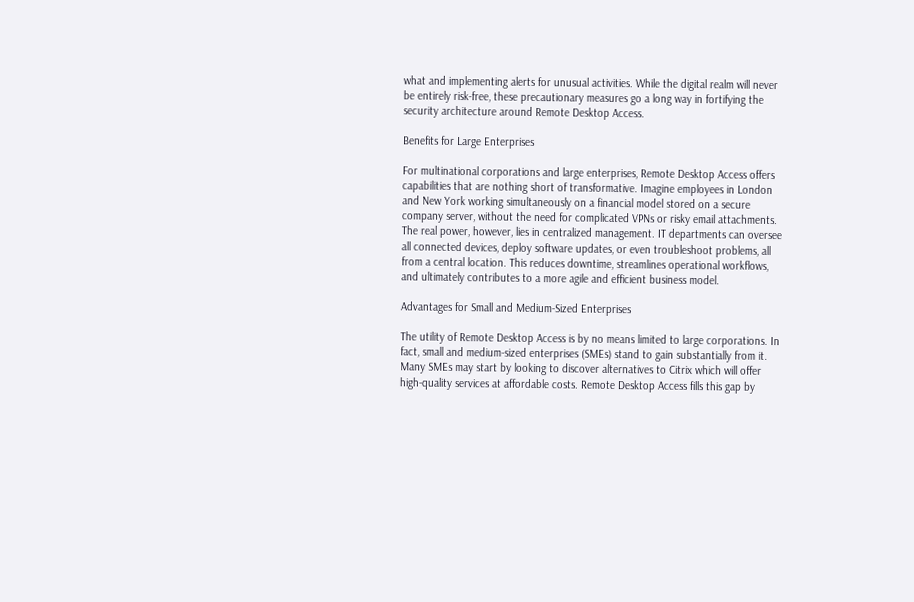what and implementing alerts for unusual activities. While the digital realm will never be entirely risk-free, these precautionary measures go a long way in fortifying the security architecture around Remote Desktop Access.

Benefits for Large Enterprises

For multinational corporations and large enterprises, Remote Desktop Access offers capabilities that are nothing short of transformative. Imagine employees in London and New York working simultaneously on a financial model stored on a secure company server, without the need for complicated VPNs or risky email attachments. The real power, however, lies in centralized management. IT departments can oversee all connected devices, deploy software updates, or even troubleshoot problems, all from a central location. This reduces downtime, streamlines operational workflows, and ultimately contributes to a more agile and efficient business model.

Advantages for Small and Medium-Sized Enterprises

The utility of Remote Desktop Access is by no means limited to large corporations. In fact, small and medium-sized enterprises (SMEs) stand to gain substantially from it. Many SMEs may start by looking to discover alternatives to Citrix which will offer high-quality services at affordable costs. Remote Desktop Access fills this gap by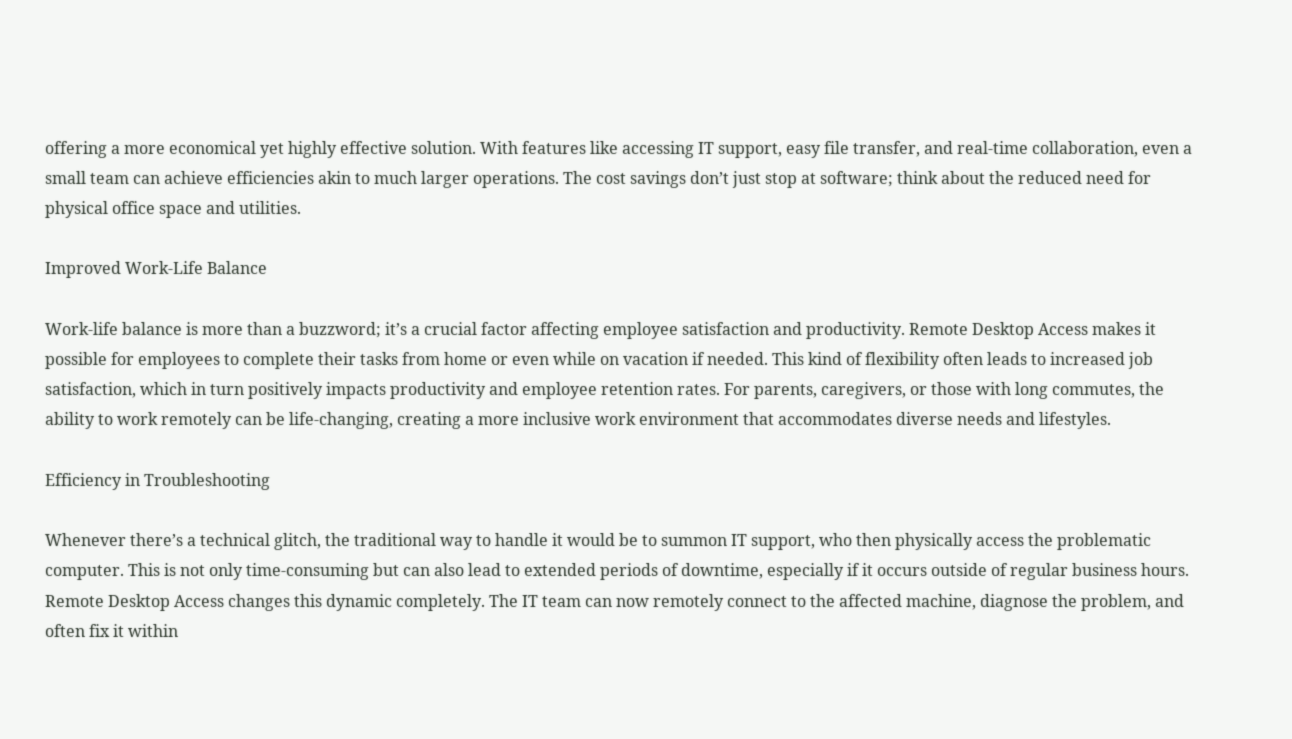offering a more economical yet highly effective solution. With features like accessing IT support, easy file transfer, and real-time collaboration, even a small team can achieve efficiencies akin to much larger operations. The cost savings don’t just stop at software; think about the reduced need for physical office space and utilities.

Improved Work-Life Balance

Work-life balance is more than a buzzword; it’s a crucial factor affecting employee satisfaction and productivity. Remote Desktop Access makes it possible for employees to complete their tasks from home or even while on vacation if needed. This kind of flexibility often leads to increased job satisfaction, which in turn positively impacts productivity and employee retention rates. For parents, caregivers, or those with long commutes, the ability to work remotely can be life-changing, creating a more inclusive work environment that accommodates diverse needs and lifestyles.

Efficiency in Troubleshooting

Whenever there’s a technical glitch, the traditional way to handle it would be to summon IT support, who then physically access the problematic computer. This is not only time-consuming but can also lead to extended periods of downtime, especially if it occurs outside of regular business hours. Remote Desktop Access changes this dynamic completely. The IT team can now remotely connect to the affected machine, diagnose the problem, and often fix it within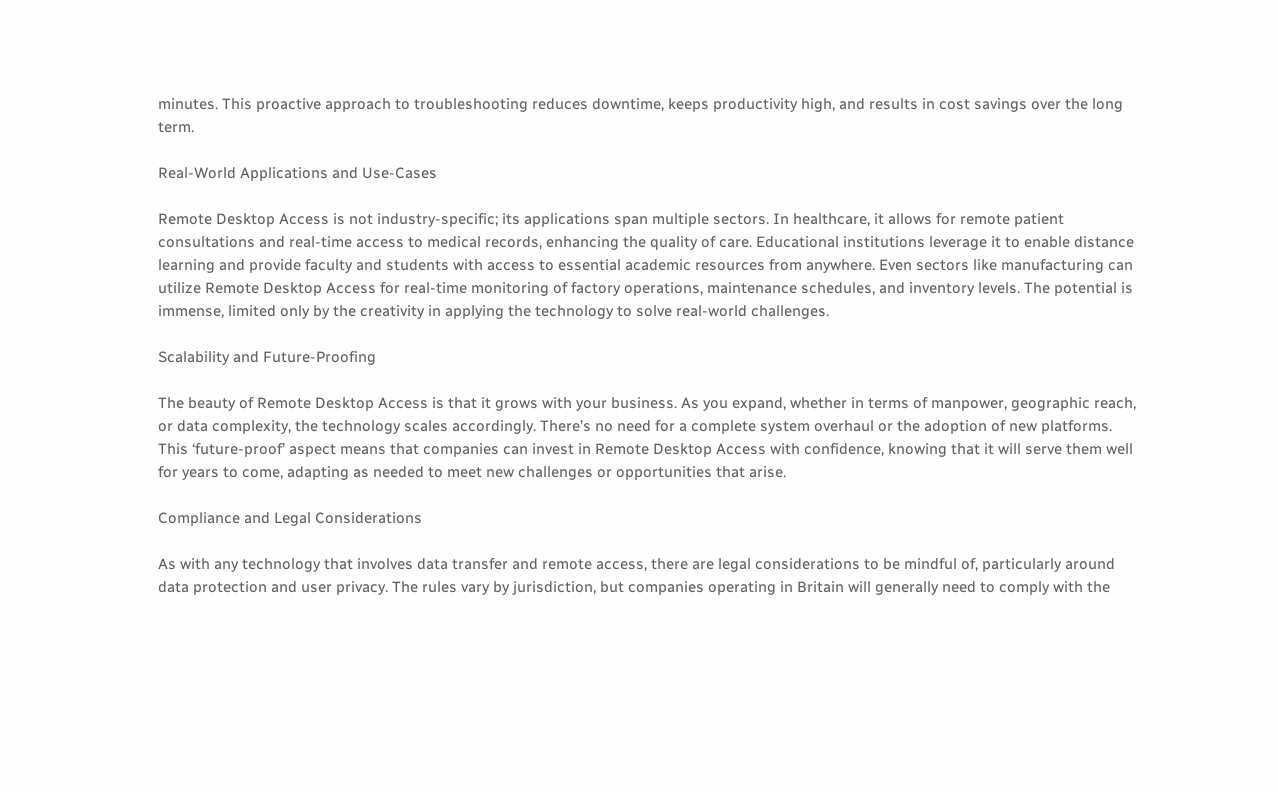minutes. This proactive approach to troubleshooting reduces downtime, keeps productivity high, and results in cost savings over the long term.

Real-World Applications and Use-Cases

Remote Desktop Access is not industry-specific; its applications span multiple sectors. In healthcare, it allows for remote patient consultations and real-time access to medical records, enhancing the quality of care. Educational institutions leverage it to enable distance learning and provide faculty and students with access to essential academic resources from anywhere. Even sectors like manufacturing can utilize Remote Desktop Access for real-time monitoring of factory operations, maintenance schedules, and inventory levels. The potential is immense, limited only by the creativity in applying the technology to solve real-world challenges.

Scalability and Future-Proofing

The beauty of Remote Desktop Access is that it grows with your business. As you expand, whether in terms of manpower, geographic reach, or data complexity, the technology scales accordingly. There’s no need for a complete system overhaul or the adoption of new platforms. This ‘future-proof’ aspect means that companies can invest in Remote Desktop Access with confidence, knowing that it will serve them well for years to come, adapting as needed to meet new challenges or opportunities that arise.

Compliance and Legal Considerations

As with any technology that involves data transfer and remote access, there are legal considerations to be mindful of, particularly around data protection and user privacy. The rules vary by jurisdiction, but companies operating in Britain will generally need to comply with the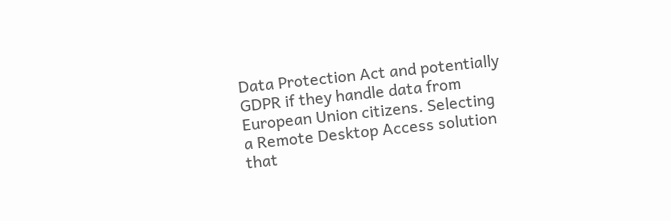Data Protection Act and potentially GDPR if they handle data from European Union citizens. Selecting a Remote Desktop Access solution that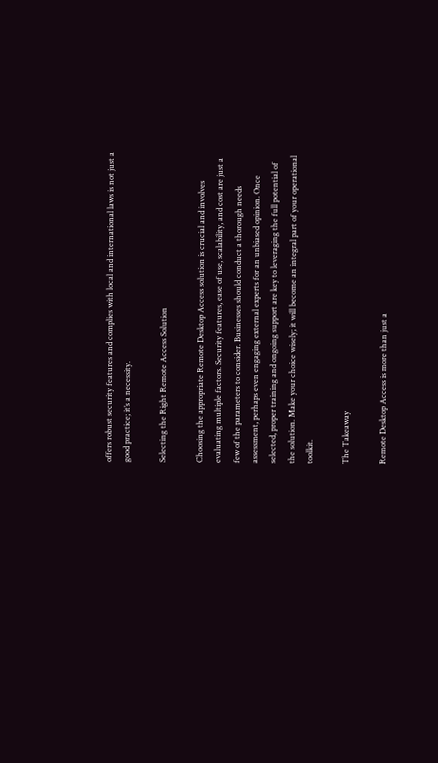offers robust security features and complies with local and international laws is not just a good practice; it’s a necessity.

Selecting the Right Remote Access Solution

Choosing the appropriate Remote Desktop Access solution is crucial and involves evaluating multiple factors. Security features, ease of use, scalability, and cost are just a few of the parameters to consider. Businesses should conduct a thorough needs assessment, perhaps even engaging external experts for an unbiased opinion. Once selected, proper training and ongoing support are key to leveraging the full potential of the solution. Make your choice wisely; it will become an integral part of your operational toolkit.

The Takeaway

Remote Desktop Access is more than just a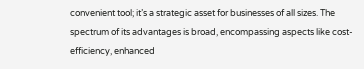convenient tool; it’s a strategic asset for businesses of all sizes. The spectrum of its advantages is broad, encompassing aspects like cost-efficiency, enhanced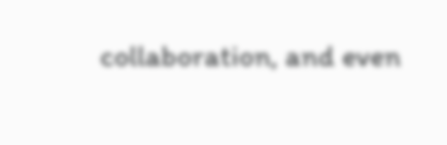collaboration, and even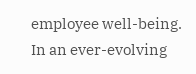employee well-being. In an ever-evolving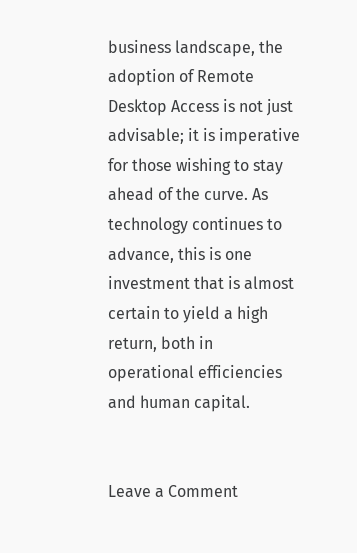business landscape, the adoption of Remote Desktop Access is not just advisable; it is imperative for those wishing to stay ahead of the curve. As technology continues to advance, this is one investment that is almost certain to yield a high return, both in operational efficiencies and human capital.


Leave a Comment